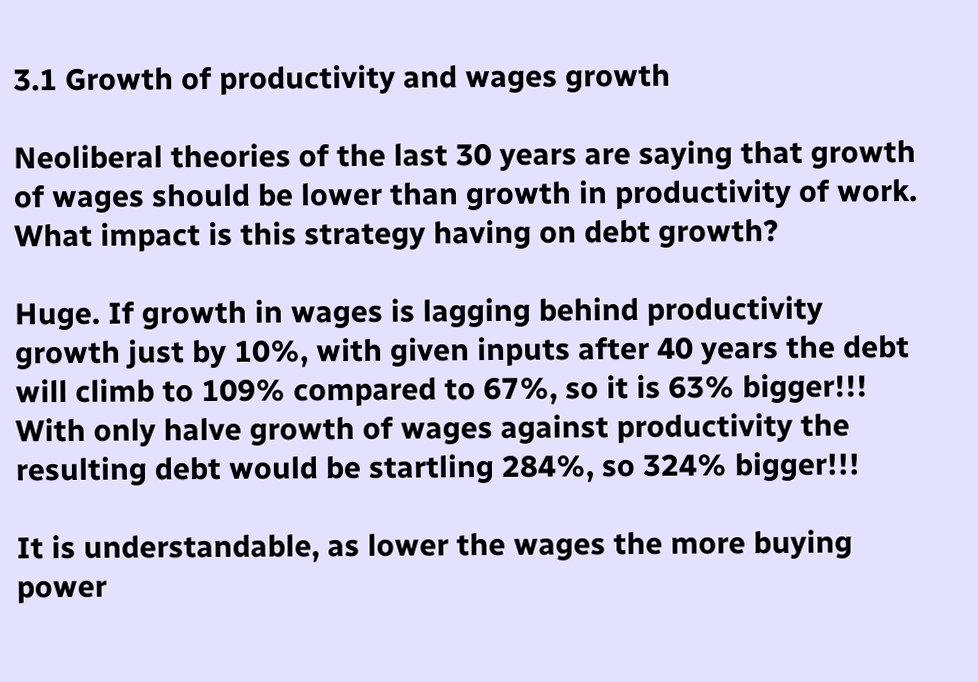3.1 Growth of productivity and wages growth

Neoliberal theories of the last 30 years are saying that growth of wages should be lower than growth in productivity of work. What impact is this strategy having on debt growth?

Huge. If growth in wages is lagging behind productivity growth just by 10%, with given inputs after 40 years the debt will climb to 109% compared to 67%, so it is 63% bigger!!!  With only halve growth of wages against productivity the resulting debt would be startling 284%, so 324% bigger!!!

It is understandable, as lower the wages the more buying power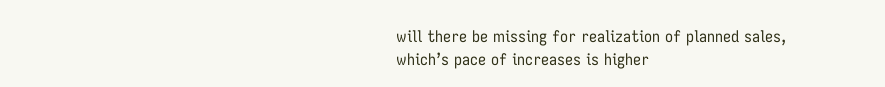will there be missing for realization of planned sales, which’s pace of increases is higher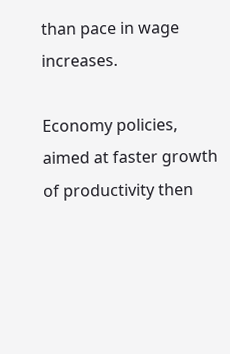than pace in wage increases.

Economy policies, aimed at faster growth of productivity then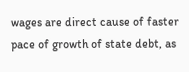wages are direct cause of faster pace of growth of state debt, as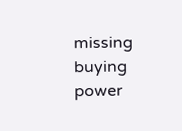missing buying power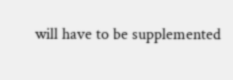will have to be supplemented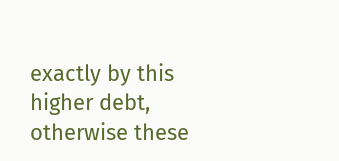exactly by this higher debt, otherwise these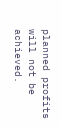planned profits will not be achieved.